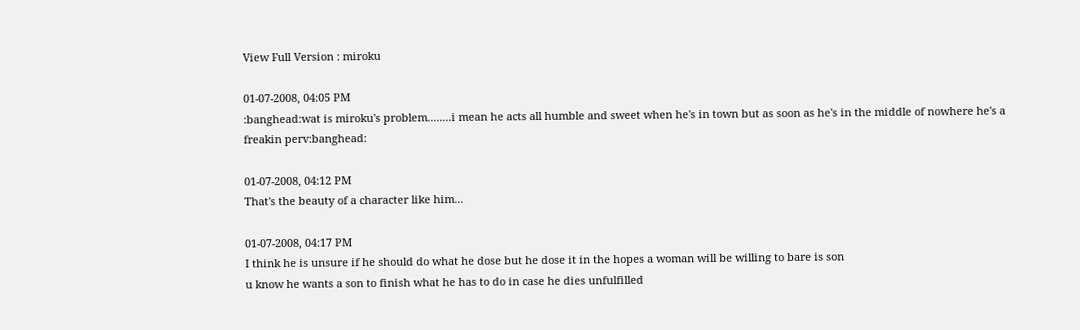View Full Version : miroku

01-07-2008, 04:05 PM
:banghead:wat is miroku's problem........i mean he acts all humble and sweet when he's in town but as soon as he's in the middle of nowhere he's a freakin perv:banghead:

01-07-2008, 04:12 PM
That's the beauty of a character like him...

01-07-2008, 04:17 PM
I think he is unsure if he should do what he dose but he dose it in the hopes a woman will be willing to bare is son
u know he wants a son to finish what he has to do in case he dies unfulfilled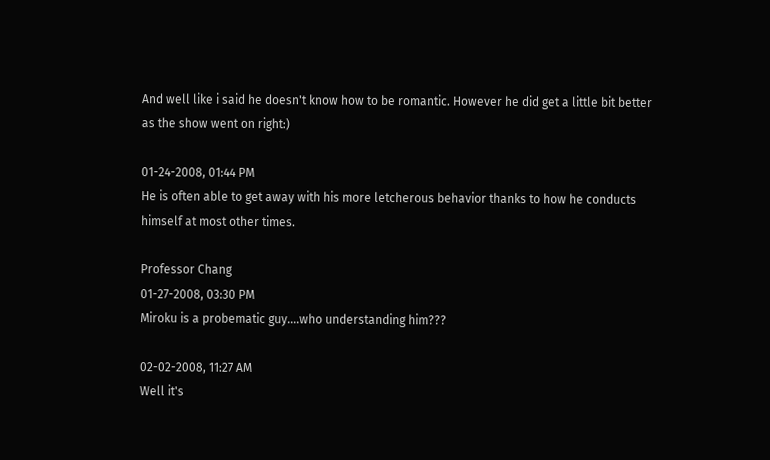And well like i said he doesn't know how to be romantic. However he did get a little bit better as the show went on right:)

01-24-2008, 01:44 PM
He is often able to get away with his more letcherous behavior thanks to how he conducts himself at most other times.

Professor Chang
01-27-2008, 03:30 PM
Miroku is a probematic guy....who understanding him???

02-02-2008, 11:27 AM
Well it's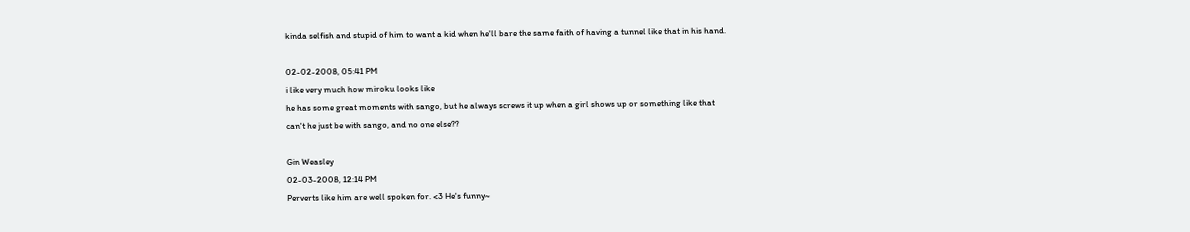kinda selfish and stupid of him to want a kid when he'll bare the same faith of having a tunnel like that in his hand.

02-02-2008, 05:41 PM
i like very much how miroku looks like
he has some great moments with sango, but he always screws it up when a girl shows up or something like that
can't he just be with sango, and no one else??

Gin Weasley
02-03-2008, 12:14 PM
Perverts like him are well spoken for. <3 He's funny~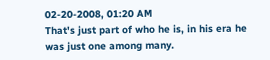02-20-2008, 01:20 AM
That's just part of who he is, in his era he was just one among many.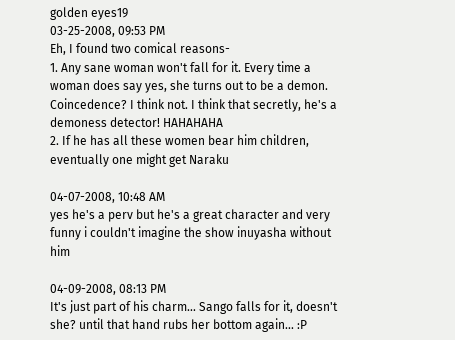golden eyes19
03-25-2008, 09:53 PM
Eh, I found two comical reasons-
1. Any sane woman won't fall for it. Every time a woman does say yes, she turns out to be a demon. Coincedence? I think not. I think that secretly, he's a demoness detector! HAHAHAHA
2. If he has all these women bear him children, eventually one might get Naraku

04-07-2008, 10:48 AM
yes he's a perv but he's a great character and very funny i couldn't imagine the show inuyasha without him

04-09-2008, 08:13 PM
It's just part of his charm... Sango falls for it, doesn't she? until that hand rubs her bottom again... :P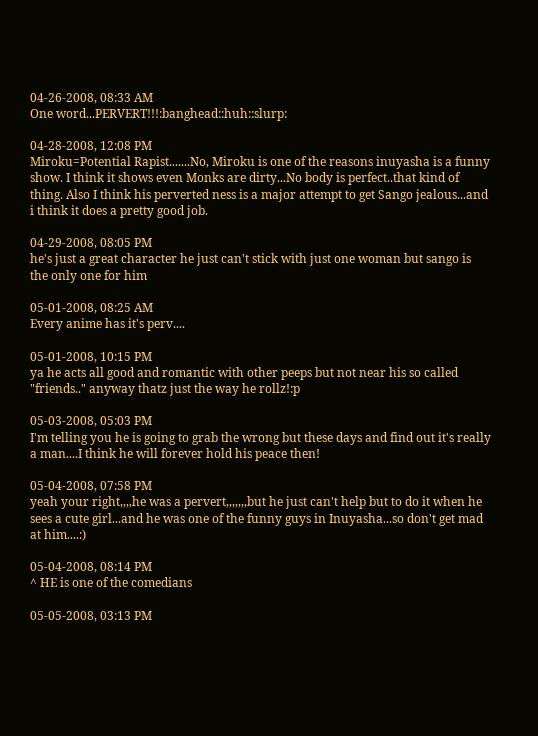04-26-2008, 08:33 AM
One word...PERVERT!!!:banghead::huh::slurp:

04-28-2008, 12:08 PM
Miroku=Potential Rapist.......No, Miroku is one of the reasons inuyasha is a funny show. I think it shows even Monks are dirty...No body is perfect..that kind of thing. Also I think his perverted ness is a major attempt to get Sango jealous...and i think it does a pretty good job.

04-29-2008, 08:05 PM
he's just a great character he just can't stick with just one woman but sango is the only one for him

05-01-2008, 08:25 AM
Every anime has it's perv....

05-01-2008, 10:15 PM
ya he acts all good and romantic with other peeps but not near his so called "friends.." anyway thatz just the way he rollz!:p

05-03-2008, 05:03 PM
I'm telling you he is going to grab the wrong but these days and find out it's really a man....I think he will forever hold his peace then!

05-04-2008, 07:58 PM
yeah your right,,,,he was a pervert,,,,,,,but he just can't help but to do it when he sees a cute girl...and he was one of the funny guys in Inuyasha...so don't get mad at him....:)

05-04-2008, 08:14 PM
^ HE is one of the comedians

05-05-2008, 03:13 PM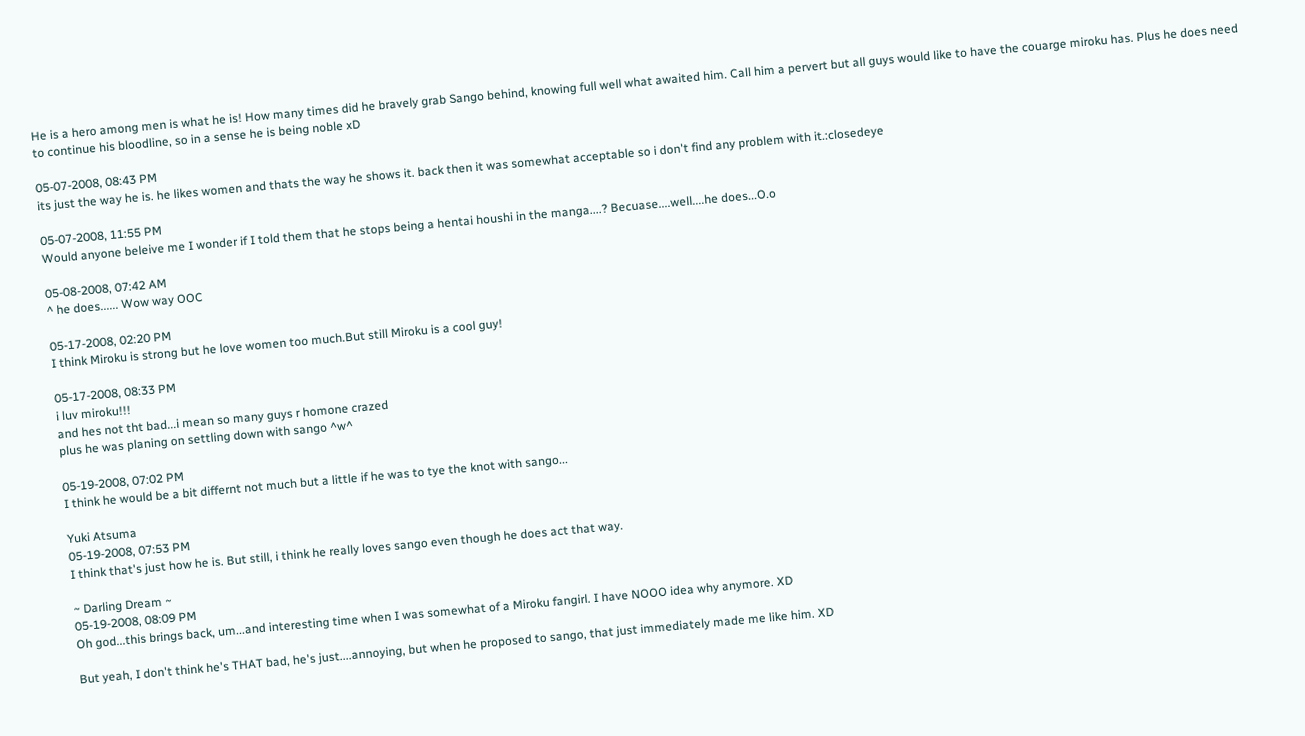He is a hero among men is what he is! How many times did he bravely grab Sango behind, knowing full well what awaited him. Call him a pervert but all guys would like to have the couarge miroku has. Plus he does need to continue his bloodline, so in a sense he is being noble xD

05-07-2008, 08:43 PM
its just the way he is. he likes women and thats the way he shows it. back then it was somewhat acceptable so i don't find any problem with it.:closedeye

05-07-2008, 11:55 PM
Would anyone beleive me I wonder if I told them that he stops being a hentai houshi in the manga....? Becuase....well....he does...O.o

05-08-2008, 07:42 AM
^ he does...... Wow way OOC

05-17-2008, 02:20 PM
I think Miroku is strong but he love women too much.But still Miroku is a cool guy!

05-17-2008, 08:33 PM
i luv miroku!!!
and hes not tht bad...i mean so many guys r homone crazed
plus he was planing on settling down with sango ^w^

05-19-2008, 07:02 PM
I think he would be a bit differnt not much but a little if he was to tye the knot with sango...

Yuki Atsuma
05-19-2008, 07:53 PM
I think that's just how he is. But still, i think he really loves sango even though he does act that way.

~ Darling Dream ~
05-19-2008, 08:09 PM
Oh god...this brings back, um...and interesting time when I was somewhat of a Miroku fangirl. I have NOOO idea why anymore. XD

But yeah, I don't think he's THAT bad, he's just....annoying, but when he proposed to sango, that just immediately made me like him. XD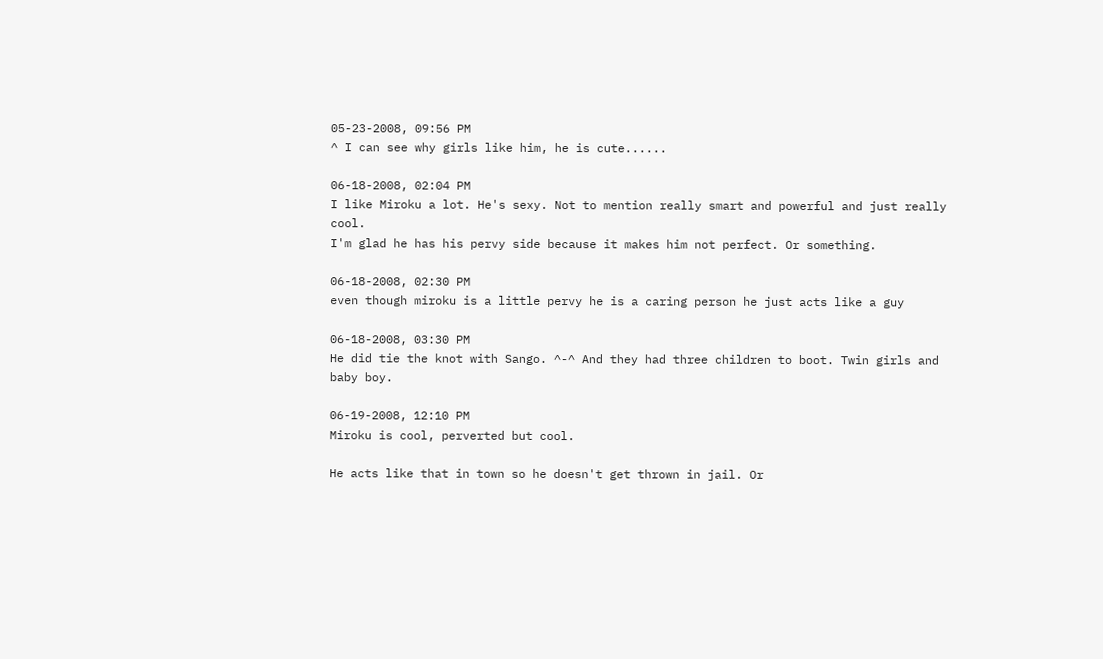05-23-2008, 09:56 PM
^ I can see why girls like him, he is cute......

06-18-2008, 02:04 PM
I like Miroku a lot. He's sexy. Not to mention really smart and powerful and just really cool.
I'm glad he has his pervy side because it makes him not perfect. Or something.

06-18-2008, 02:30 PM
even though miroku is a little pervy he is a caring person he just acts like a guy

06-18-2008, 03:30 PM
He did tie the knot with Sango. ^-^ And they had three children to boot. Twin girls and baby boy.

06-19-2008, 12:10 PM
Miroku is cool, perverted but cool.

He acts like that in town so he doesn't get thrown in jail. Or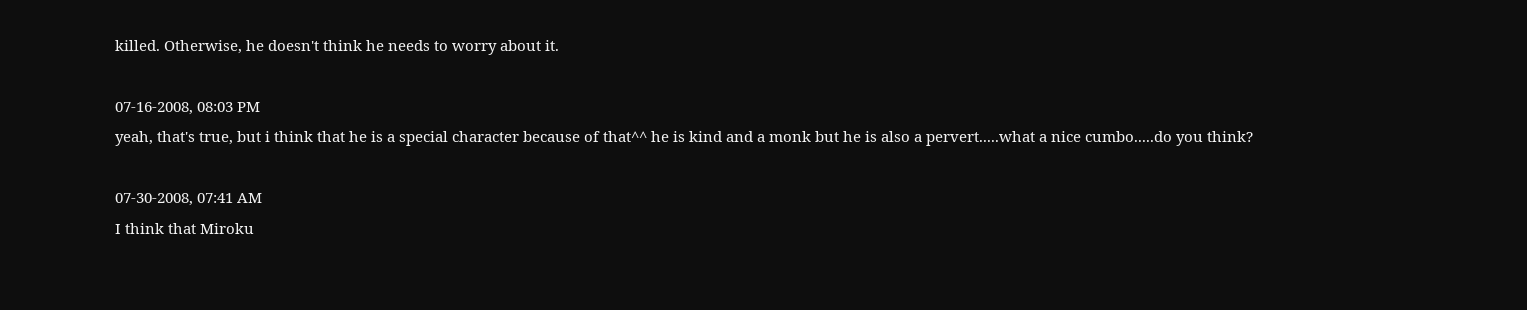killed. Otherwise, he doesn't think he needs to worry about it.

07-16-2008, 08:03 PM
yeah, that's true, but i think that he is a special character because of that^^ he is kind and a monk but he is also a pervert.....what a nice cumbo.....do you think?

07-30-2008, 07:41 AM
I think that Miroku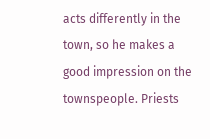acts differently in the town, so he makes a good impression on the townspeople. Priests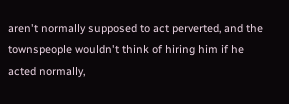aren't normally supposed to act perverted, and the townspeople wouldn't think of hiring him if he acted normally,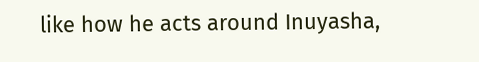like how he acts around Inuyasha,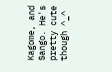Kagome, and Sango. He's pretty cute though ^_^